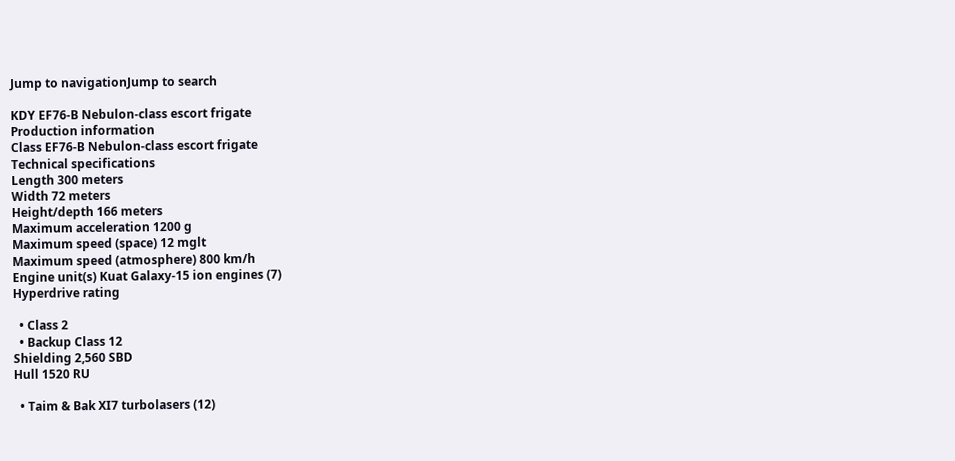Jump to navigationJump to search

KDY EF76-B Nebulon-class escort frigate
Production information
Class EF76-B Nebulon-class escort frigate
Technical specifications
Length 300 meters
Width 72 meters
Height/depth 166 meters
Maximum acceleration 1200 g
Maximum speed (space) 12 mglt
Maximum speed (atmosphere) 800 km/h
Engine unit(s) Kuat Galaxy-15 ion engines (7)
Hyperdrive rating

  • Class 2
  • Backup Class 12
Shielding 2,560 SBD
Hull 1520 RU

  • Taim & Bak XI7 turbolasers (12)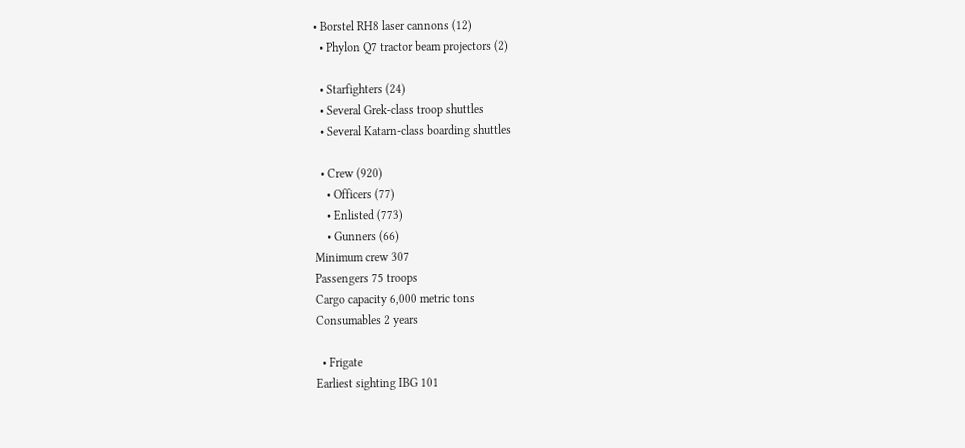• Borstel RH8 laser cannons (12)
  • Phylon Q7 tractor beam projectors (2)

  • Starfighters (24)
  • Several Grek-class troop shuttles
  • Several Katarn-class boarding shuttles

  • Crew (920)
    • Officers (77)
    • Enlisted (773)
    • Gunners (66)
Minimum crew 307
Passengers 75 troops
Cargo capacity 6,000 metric tons
Consumables 2 years

  • Frigate
Earliest sighting IBG 101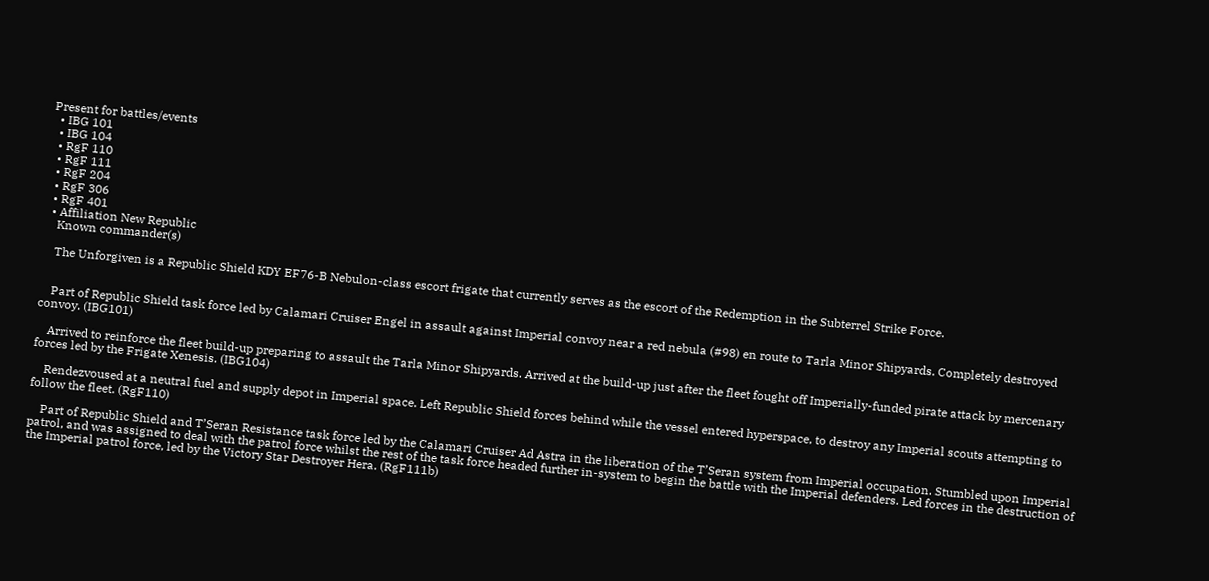Present for battles/events
  • IBG 101
  • IBG 104
  • RgF 110
  • RgF 111
  • RgF 204
  • RgF 306
  • RgF 401
  • Affiliation New Republic
    Known commander(s)

    The Unforgiven is a Republic Shield KDY EF76-B Nebulon-class escort frigate that currently serves as the escort of the Redemption in the Subterrel Strike Force.


    Part of Republic Shield task force led by Calamari Cruiser Engel in assault against Imperial convoy near a red nebula (#98) en route to Tarla Minor Shipyards. Completely destroyed convoy. (IBG101)

    Arrived to reinforce the fleet build-up preparing to assault the Tarla Minor Shipyards. Arrived at the build-up just after the fleet fought off Imperially-funded pirate attack by mercenary forces led by the Frigate Xenesis. (IBG104)

    Rendezvoused at a neutral fuel and supply depot in Imperial space. Left Republic Shield forces behind while the vessel entered hyperspace, to destroy any Imperial scouts attempting to follow the fleet. (RgF110)

    Part of Republic Shield and T’Seran Resistance task force led by the Calamari Cruiser Ad Astra in the liberation of the T’Seran system from Imperial occupation. Stumbled upon Imperial patrol, and was assigned to deal with the patrol force whilst the rest of the task force headed further in-system to begin the battle with the Imperial defenders. Led forces in the destruction of the Imperial patrol force, led by the Victory Star Destroyer Hera. (RgF111b)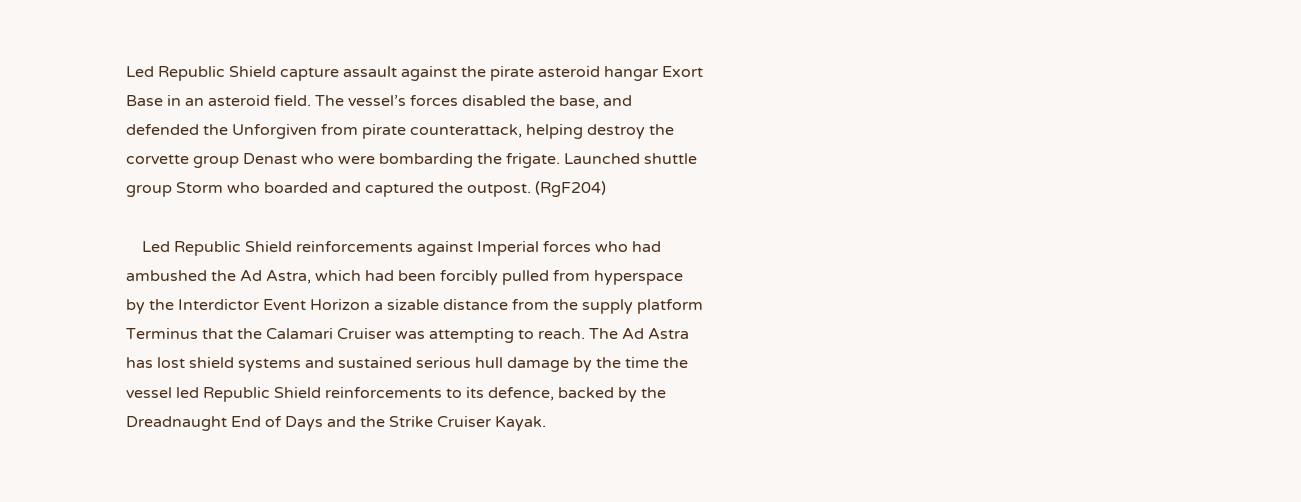Led Republic Shield capture assault against the pirate asteroid hangar Exort Base in an asteroid field. The vessel’s forces disabled the base, and defended the Unforgiven from pirate counterattack, helping destroy the corvette group Denast who were bombarding the frigate. Launched shuttle group Storm who boarded and captured the outpost. (RgF204)

    Led Republic Shield reinforcements against Imperial forces who had ambushed the Ad Astra, which had been forcibly pulled from hyperspace by the Interdictor Event Horizon a sizable distance from the supply platform Terminus that the Calamari Cruiser was attempting to reach. The Ad Astra has lost shield systems and sustained serious hull damage by the time the vessel led Republic Shield reinforcements to its defence, backed by the Dreadnaught End of Days and the Strike Cruiser Kayak.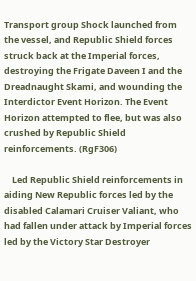Transport group Shock launched from the vessel, and Republic Shield forces struck back at the Imperial forces, destroying the Frigate Daveen I and the Dreadnaught Skami, and wounding the Interdictor Event Horizon. The Event Horizon attempted to flee, but was also crushed by Republic Shield reinforcements. (RgF306)

    Led Republic Shield reinforcements in aiding New Republic forces led by the disabled Calamari Cruiser Valiant, who had fallen under attack by Imperial forces led by the Victory Star Destroyer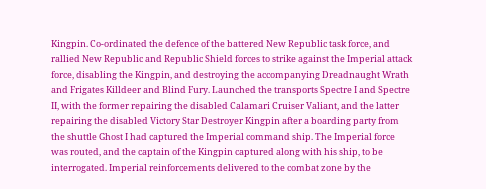Kingpin. Co-ordinated the defence of the battered New Republic task force, and rallied New Republic and Republic Shield forces to strike against the Imperial attack force, disabling the Kingpin, and destroying the accompanying Dreadnaught Wrath and Frigates Killdeer and Blind Fury. Launched the transports Spectre I and Spectre II, with the former repairing the disabled Calamari Cruiser Valiant, and the latter repairing the disabled Victory Star Destroyer Kingpin after a boarding party from the shuttle Ghost I had captured the Imperial command ship. The Imperial force was routed, and the captain of the Kingpin captured along with his ship, to be interrogated. Imperial reinforcements delivered to the combat zone by the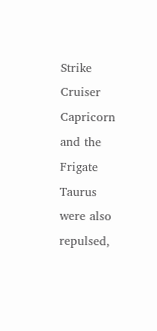Strike Cruiser Capricorn and the Frigate Taurus were also repulsed,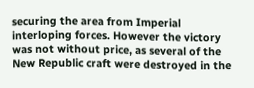securing the area from Imperial interloping forces. However the victory was not without price, as several of the New Republic craft were destroyed in the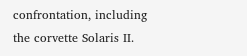confrontation, including the corvette Solaris II.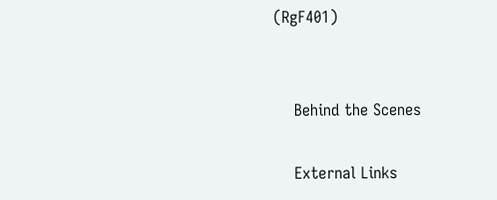(RgF401)


    Behind the Scenes

    External Links